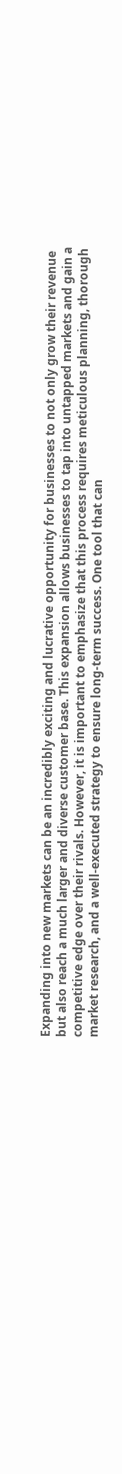Expanding into new markets can be an incredibly exciting and lucrative opportunity for businesses to not only grow their revenue but also reach a much larger and diverse customer base. This expansion allows businesses to tap into untapped markets and gain a competitive edge over their rivals. However, it is important to emphasize that this process requires meticulous planning, thorough market research, and a well-executed strategy to ensure long-term success. One tool that can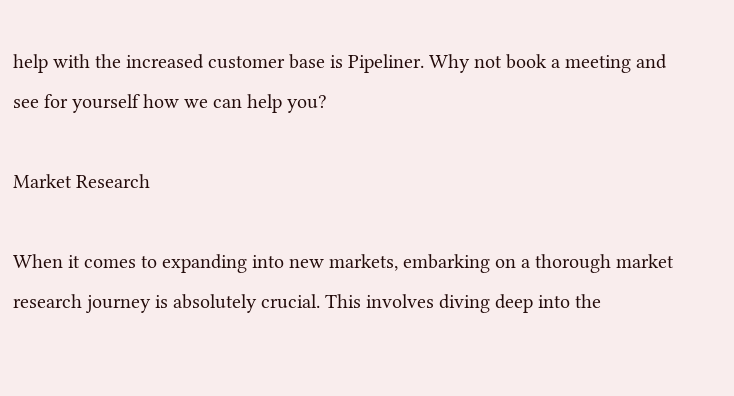help with the increased customer base is Pipeliner. Why not book a meeting and see for yourself how we can help you?

Market Research

When it comes to expanding into new markets, embarking on a thorough market research journey is absolutely crucial. This involves diving deep into the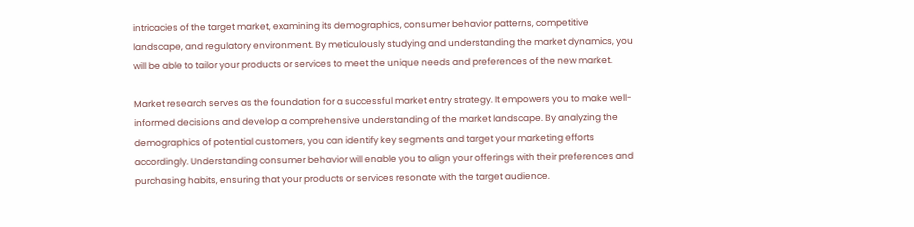intricacies of the target market, examining its demographics, consumer behavior patterns, competitive landscape, and regulatory environment. By meticulously studying and understanding the market dynamics, you will be able to tailor your products or services to meet the unique needs and preferences of the new market.

Market research serves as the foundation for a successful market entry strategy. It empowers you to make well-informed decisions and develop a comprehensive understanding of the market landscape. By analyzing the demographics of potential customers, you can identify key segments and target your marketing efforts accordingly. Understanding consumer behavior will enable you to align your offerings with their preferences and purchasing habits, ensuring that your products or services resonate with the target audience.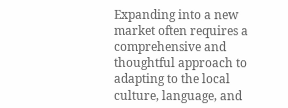Expanding into a new market often requires a comprehensive and thoughtful approach to adapting to the local culture, language, and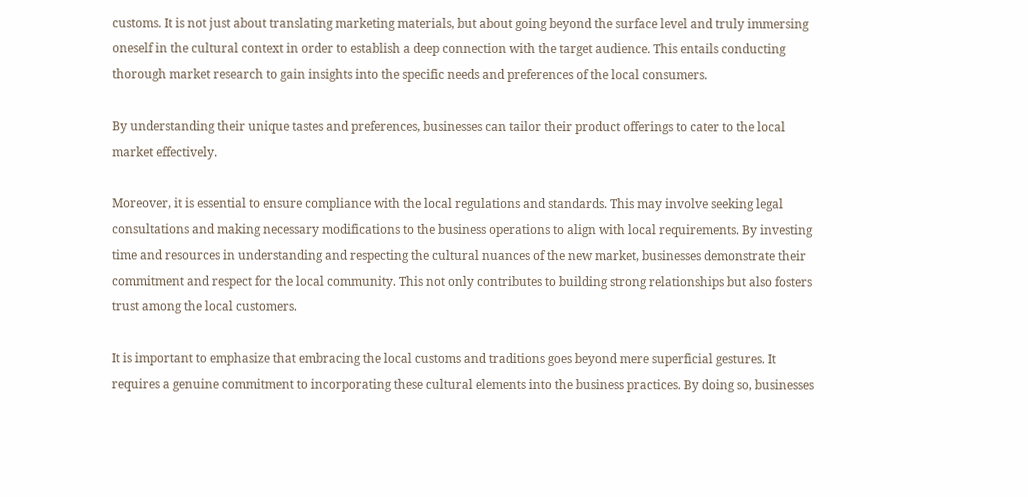customs. It is not just about translating marketing materials, but about going beyond the surface level and truly immersing oneself in the cultural context in order to establish a deep connection with the target audience. This entails conducting thorough market research to gain insights into the specific needs and preferences of the local consumers.

By understanding their unique tastes and preferences, businesses can tailor their product offerings to cater to the local market effectively.

Moreover, it is essential to ensure compliance with the local regulations and standards. This may involve seeking legal consultations and making necessary modifications to the business operations to align with local requirements. By investing time and resources in understanding and respecting the cultural nuances of the new market, businesses demonstrate their commitment and respect for the local community. This not only contributes to building strong relationships but also fosters trust among the local customers.

It is important to emphasize that embracing the local customs and traditions goes beyond mere superficial gestures. It requires a genuine commitment to incorporating these cultural elements into the business practices. By doing so, businesses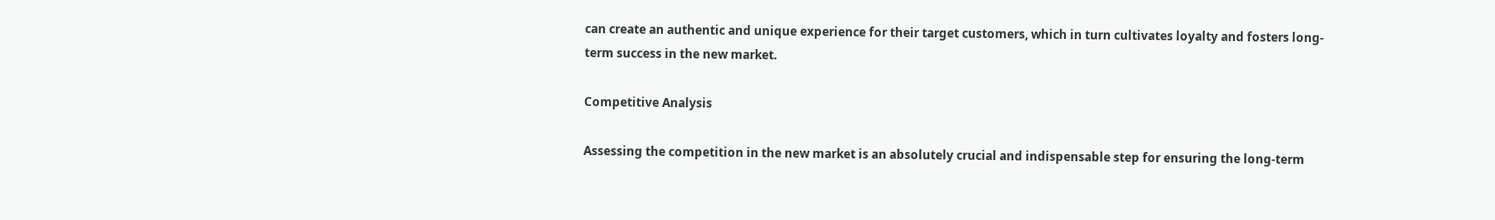can create an authentic and unique experience for their target customers, which in turn cultivates loyalty and fosters long-term success in the new market.

Competitive Analysis

Assessing the competition in the new market is an absolutely crucial and indispensable step for ensuring the long-term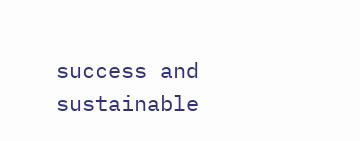success and sustainable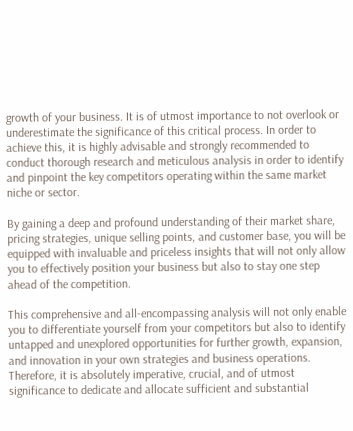growth of your business. It is of utmost importance to not overlook or underestimate the significance of this critical process. In order to achieve this, it is highly advisable and strongly recommended to conduct thorough research and meticulous analysis in order to identify and pinpoint the key competitors operating within the same market niche or sector.

By gaining a deep and profound understanding of their market share, pricing strategies, unique selling points, and customer base, you will be equipped with invaluable and priceless insights that will not only allow you to effectively position your business but also to stay one step ahead of the competition.

This comprehensive and all-encompassing analysis will not only enable you to differentiate yourself from your competitors but also to identify untapped and unexplored opportunities for further growth, expansion, and innovation in your own strategies and business operations. Therefore, it is absolutely imperative, crucial, and of utmost significance to dedicate and allocate sufficient and substantial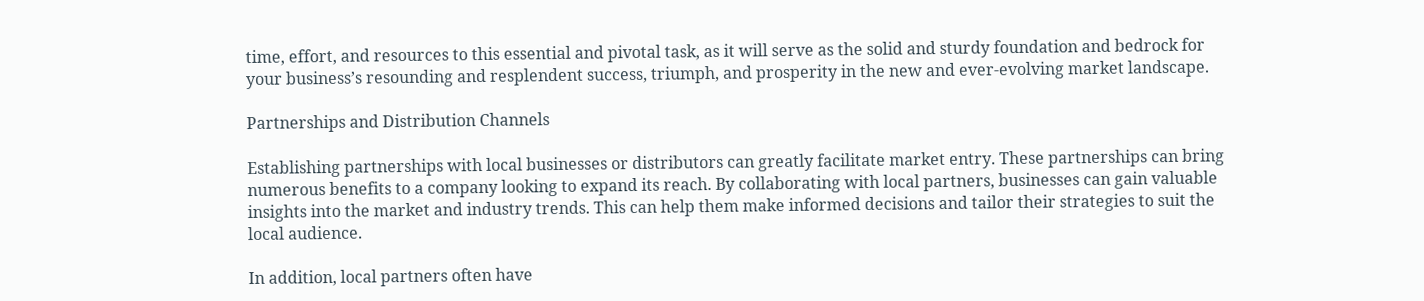time, effort, and resources to this essential and pivotal task, as it will serve as the solid and sturdy foundation and bedrock for your business’s resounding and resplendent success, triumph, and prosperity in the new and ever-evolving market landscape.

Partnerships and Distribution Channels

Establishing partnerships with local businesses or distributors can greatly facilitate market entry. These partnerships can bring numerous benefits to a company looking to expand its reach. By collaborating with local partners, businesses can gain valuable insights into the market and industry trends. This can help them make informed decisions and tailor their strategies to suit the local audience.

In addition, local partners often have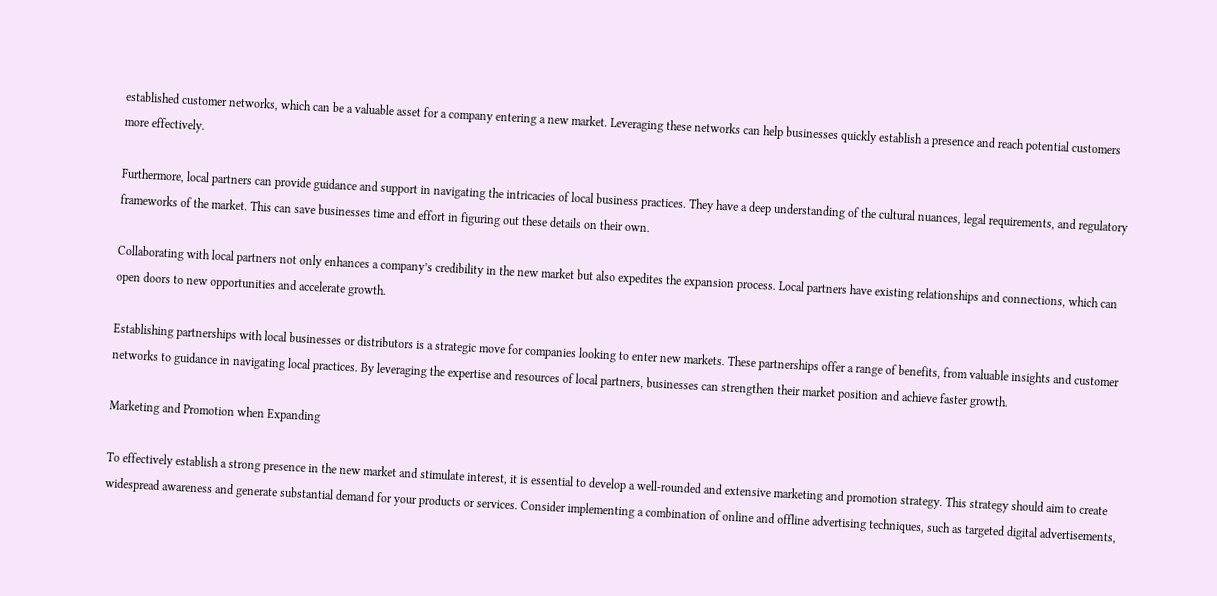established customer networks, which can be a valuable asset for a company entering a new market. Leveraging these networks can help businesses quickly establish a presence and reach potential customers more effectively.

Furthermore, local partners can provide guidance and support in navigating the intricacies of local business practices. They have a deep understanding of the cultural nuances, legal requirements, and regulatory frameworks of the market. This can save businesses time and effort in figuring out these details on their own.

Collaborating with local partners not only enhances a company’s credibility in the new market but also expedites the expansion process. Local partners have existing relationships and connections, which can open doors to new opportunities and accelerate growth.

Establishing partnerships with local businesses or distributors is a strategic move for companies looking to enter new markets. These partnerships offer a range of benefits, from valuable insights and customer networks to guidance in navigating local practices. By leveraging the expertise and resources of local partners, businesses can strengthen their market position and achieve faster growth.

Marketing and Promotion when Expanding

To effectively establish a strong presence in the new market and stimulate interest, it is essential to develop a well-rounded and extensive marketing and promotion strategy. This strategy should aim to create widespread awareness and generate substantial demand for your products or services. Consider implementing a combination of online and offline advertising techniques, such as targeted digital advertisements,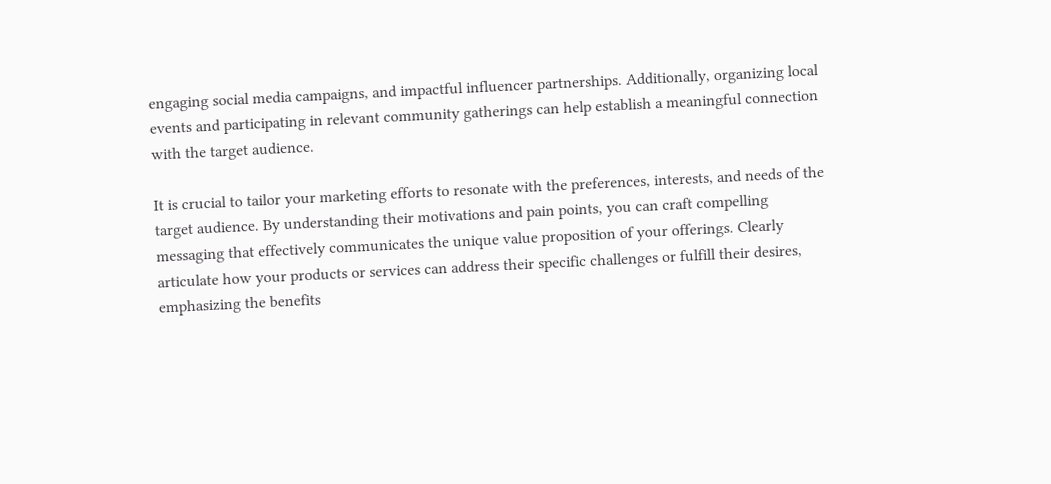engaging social media campaigns, and impactful influencer partnerships. Additionally, organizing local events and participating in relevant community gatherings can help establish a meaningful connection with the target audience.

It is crucial to tailor your marketing efforts to resonate with the preferences, interests, and needs of the target audience. By understanding their motivations and pain points, you can craft compelling messaging that effectively communicates the unique value proposition of your offerings. Clearly articulate how your products or services can address their specific challenges or fulfill their desires, emphasizing the benefits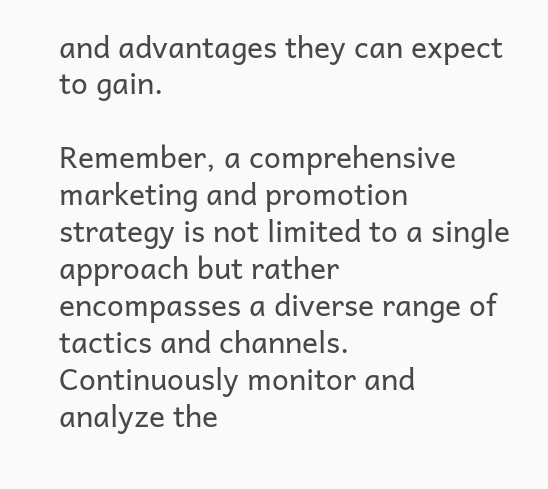and advantages they can expect to gain.

Remember, a comprehensive marketing and promotion strategy is not limited to a single approach but rather encompasses a diverse range of tactics and channels. Continuously monitor and analyze the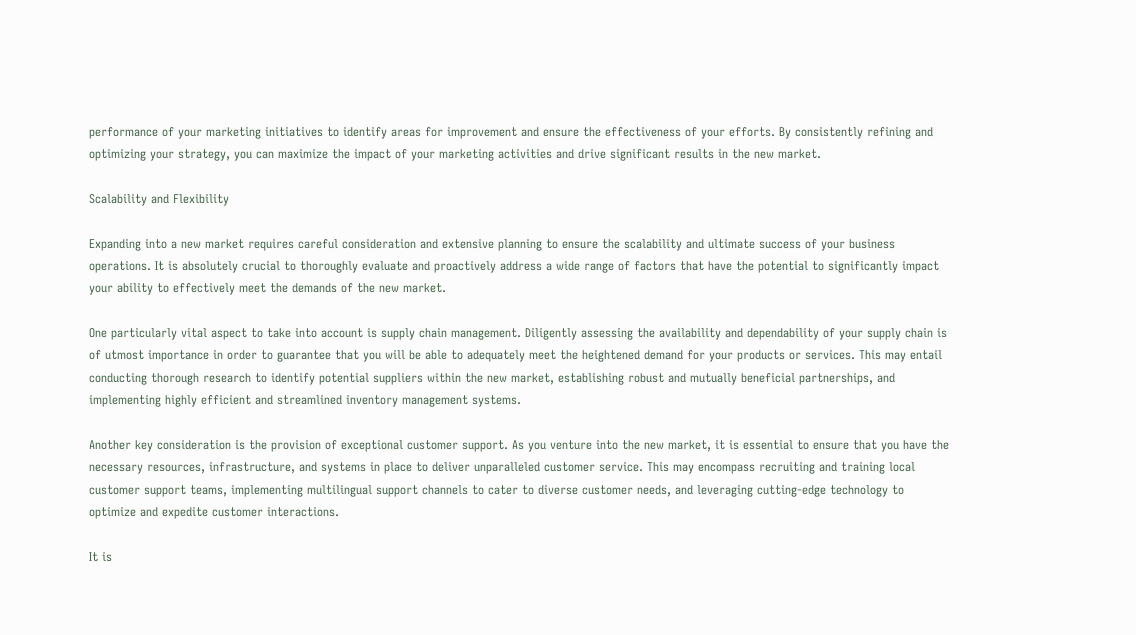performance of your marketing initiatives to identify areas for improvement and ensure the effectiveness of your efforts. By consistently refining and optimizing your strategy, you can maximize the impact of your marketing activities and drive significant results in the new market.

Scalability and Flexibility

Expanding into a new market requires careful consideration and extensive planning to ensure the scalability and ultimate success of your business operations. It is absolutely crucial to thoroughly evaluate and proactively address a wide range of factors that have the potential to significantly impact your ability to effectively meet the demands of the new market.

One particularly vital aspect to take into account is supply chain management. Diligently assessing the availability and dependability of your supply chain is of utmost importance in order to guarantee that you will be able to adequately meet the heightened demand for your products or services. This may entail conducting thorough research to identify potential suppliers within the new market, establishing robust and mutually beneficial partnerships, and implementing highly efficient and streamlined inventory management systems.

Another key consideration is the provision of exceptional customer support. As you venture into the new market, it is essential to ensure that you have the necessary resources, infrastructure, and systems in place to deliver unparalleled customer service. This may encompass recruiting and training local customer support teams, implementing multilingual support channels to cater to diverse customer needs, and leveraging cutting-edge technology to optimize and expedite customer interactions.

It is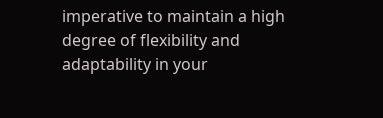imperative to maintain a high degree of flexibility and adaptability in your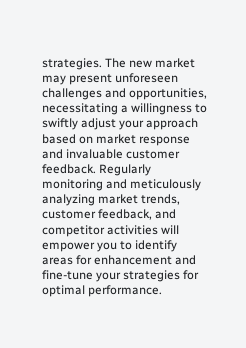strategies. The new market may present unforeseen challenges and opportunities, necessitating a willingness to swiftly adjust your approach based on market response and invaluable customer feedback. Regularly monitoring and meticulously analyzing market trends, customer feedback, and competitor activities will empower you to identify areas for enhancement and fine-tune your strategies for optimal performance.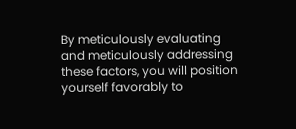By meticulously evaluating and meticulously addressing these factors, you will position yourself favorably to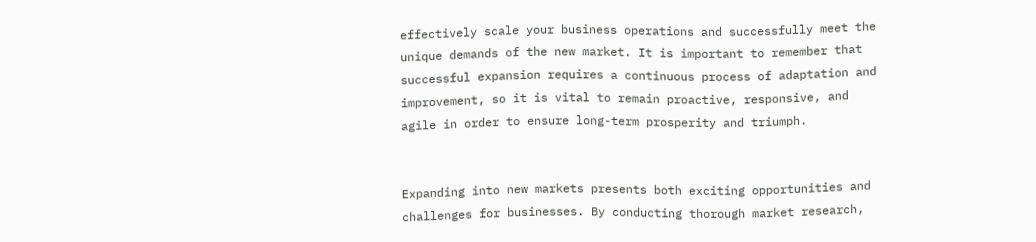effectively scale your business operations and successfully meet the unique demands of the new market. It is important to remember that successful expansion requires a continuous process of adaptation and improvement, so it is vital to remain proactive, responsive, and agile in order to ensure long-term prosperity and triumph.


Expanding into new markets presents both exciting opportunities and challenges for businesses. By conducting thorough market research,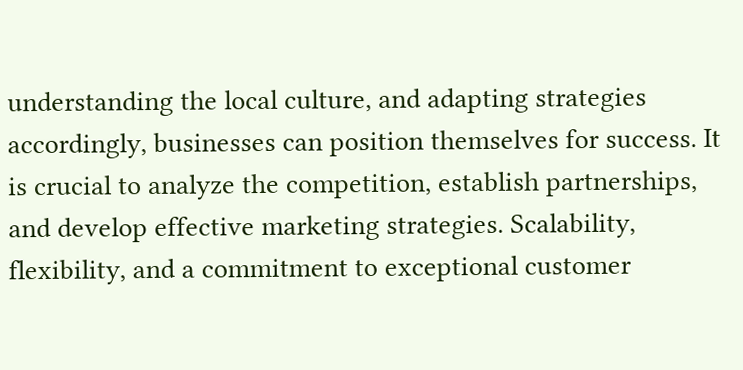understanding the local culture, and adapting strategies accordingly, businesses can position themselves for success. It is crucial to analyze the competition, establish partnerships, and develop effective marketing strategies. Scalability, flexibility, and a commitment to exceptional customer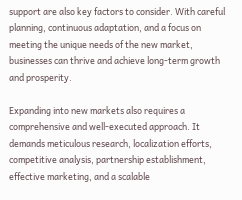support are also key factors to consider. With careful planning, continuous adaptation, and a focus on meeting the unique needs of the new market, businesses can thrive and achieve long-term growth and prosperity.

Expanding into new markets also requires a comprehensive and well-executed approach. It demands meticulous research, localization efforts, competitive analysis, partnership establishment, effective marketing, and a scalable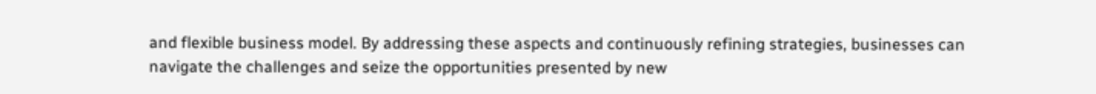and flexible business model. By addressing these aspects and continuously refining strategies, businesses can navigate the challenges and seize the opportunities presented by new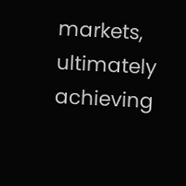markets, ultimately achieving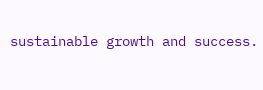sustainable growth and success.